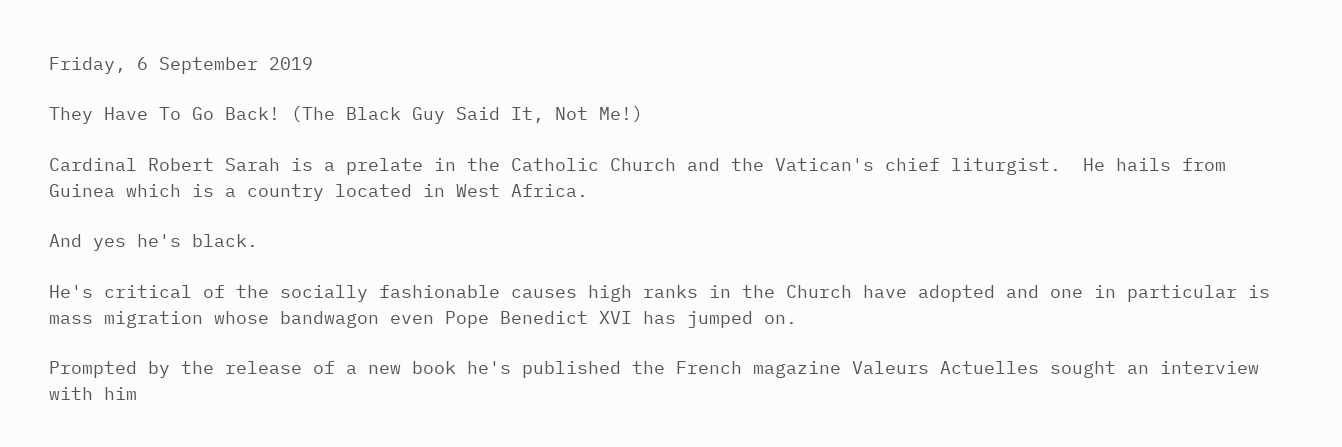Friday, 6 September 2019

They Have To Go Back! (The Black Guy Said It, Not Me!)

Cardinal Robert Sarah is a prelate in the Catholic Church and the Vatican's chief liturgist.  He hails from Guinea which is a country located in West Africa.

And yes he's black.

He's critical of the socially fashionable causes high ranks in the Church have adopted and one in particular is mass migration whose bandwagon even Pope Benedict XVI has jumped on.

Prompted by the release of a new book he's published the French magazine Valeurs Actuelles sought an interview with him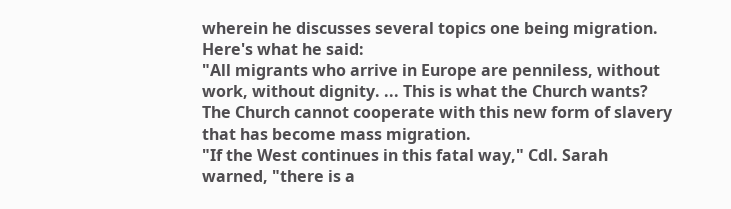wherein he discusses several topics one being migration.  Here's what he said:
"All migrants who arrive in Europe are penniless, without work, without dignity. ... This is what the Church wants? The Church cannot cooperate with this new form of slavery that has become mass migration.
"If the West continues in this fatal way," Cdl. Sarah warned, "there is a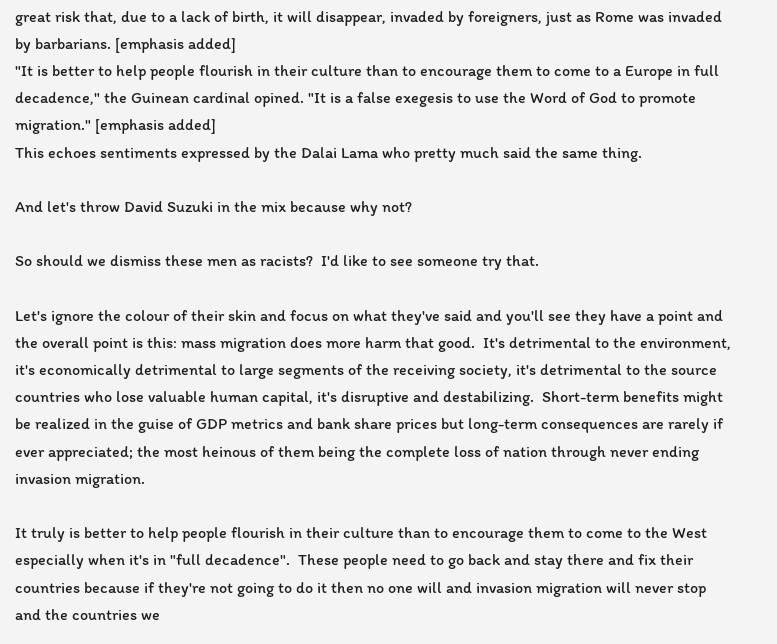great risk that, due to a lack of birth, it will disappear, invaded by foreigners, just as Rome was invaded by barbarians. [emphasis added]
"It is better to help people flourish in their culture than to encourage them to come to a Europe in full decadence," the Guinean cardinal opined. "It is a false exegesis to use the Word of God to promote migration." [emphasis added]
This echoes sentiments expressed by the Dalai Lama who pretty much said the same thing.

And let's throw David Suzuki in the mix because why not?

So should we dismiss these men as racists?  I'd like to see someone try that.

Let's ignore the colour of their skin and focus on what they've said and you'll see they have a point and the overall point is this: mass migration does more harm that good.  It's detrimental to the environment, it's economically detrimental to large segments of the receiving society, it's detrimental to the source countries who lose valuable human capital, it's disruptive and destabilizing.  Short-term benefits might be realized in the guise of GDP metrics and bank share prices but long-term consequences are rarely if ever appreciated; the most heinous of them being the complete loss of nation through never ending invasion migration.

It truly is better to help people flourish in their culture than to encourage them to come to the West especially when it's in "full decadence".  These people need to go back and stay there and fix their countries because if they're not going to do it then no one will and invasion migration will never stop and the countries we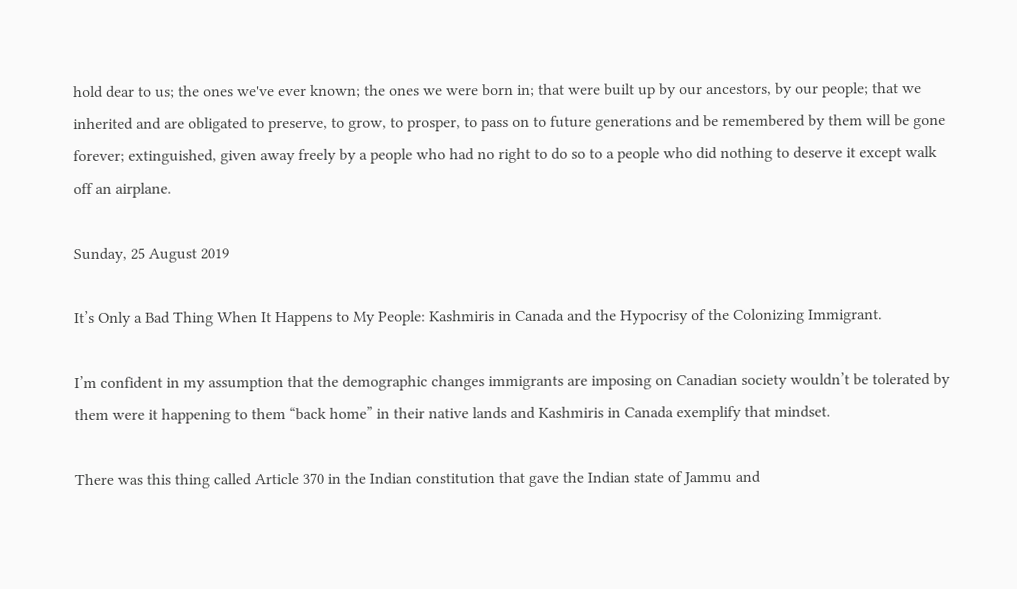hold dear to us; the ones we've ever known; the ones we were born in; that were built up by our ancestors, by our people; that we inherited and are obligated to preserve, to grow, to prosper, to pass on to future generations and be remembered by them will be gone forever; extinguished, given away freely by a people who had no right to do so to a people who did nothing to deserve it except walk off an airplane.

Sunday, 25 August 2019

It’s Only a Bad Thing When It Happens to My People: Kashmiris in Canada and the Hypocrisy of the Colonizing Immigrant.

I’m confident in my assumption that the demographic changes immigrants are imposing on Canadian society wouldn’t be tolerated by them were it happening to them “back home” in their native lands and Kashmiris in Canada exemplify that mindset.

There was this thing called Article 370 in the Indian constitution that gave the Indian state of Jammu and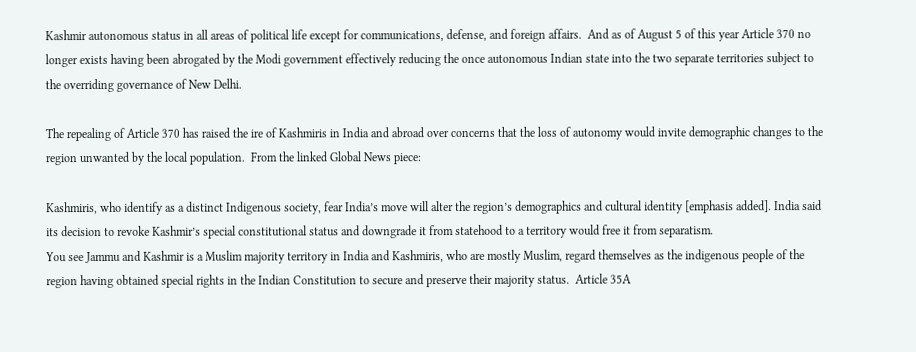Kashmir autonomous status in all areas of political life except for communications, defense, and foreign affairs.  And as of August 5 of this year Article 370 no longer exists having been abrogated by the Modi government effectively reducing the once autonomous Indian state into the two separate territories subject to the overriding governance of New Delhi.

The repealing of Article 370 has raised the ire of Kashmiris in India and abroad over concerns that the loss of autonomy would invite demographic changes to the region unwanted by the local population.  From the linked Global News piece:

Kashmiris, who identify as a distinct Indigenous society, fear India’s move will alter the region’s demographics and cultural identity [emphasis added]. India said its decision to revoke Kashmir’s special constitutional status and downgrade it from statehood to a territory would free it from separatism.
You see Jammu and Kashmir is a Muslim majority territory in India and Kashmiris, who are mostly Muslim, regard themselves as the indigenous people of the region having obtained special rights in the Indian Constitution to secure and preserve their majority status.  Article 35A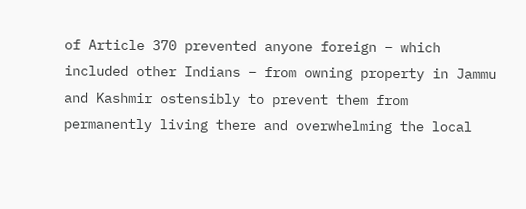of Article 370 prevented anyone foreign – which included other Indians – from owning property in Jammu and Kashmir ostensibly to prevent them from permanently living there and overwhelming the local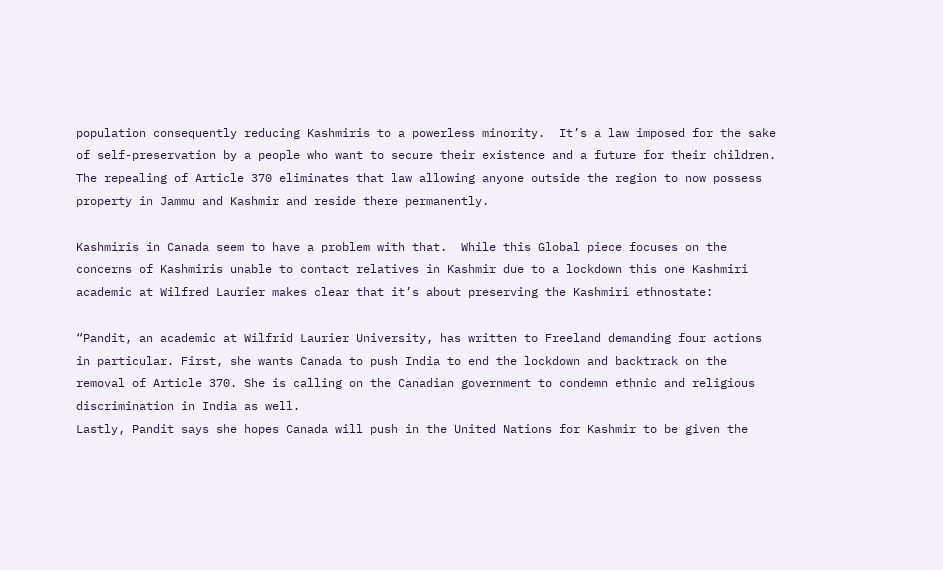population consequently reducing Kashmiris to a powerless minority.  It’s a law imposed for the sake of self-preservation by a people who want to secure their existence and a future for their children.  The repealing of Article 370 eliminates that law allowing anyone outside the region to now possess property in Jammu and Kashmir and reside there permanently.

Kashmiris in Canada seem to have a problem with that.  While this Global piece focuses on the concerns of Kashmiris unable to contact relatives in Kashmir due to a lockdown this one Kashmiri academic at Wilfred Laurier makes clear that it’s about preserving the Kashmiri ethnostate:

“Pandit, an academic at Wilfrid Laurier University, has written to Freeland demanding four actions in particular. First, she wants Canada to push India to end the lockdown and backtrack on the removal of Article 370. She is calling on the Canadian government to condemn ethnic and religious discrimination in India as well.
Lastly, Pandit says she hopes Canada will push in the United Nations for Kashmir to be given the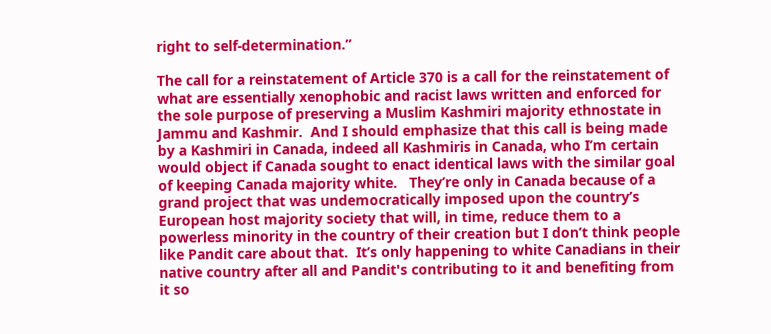right to self-determination.”

The call for a reinstatement of Article 370 is a call for the reinstatement of what are essentially xenophobic and racist laws written and enforced for the sole purpose of preserving a Muslim Kashmiri majority ethnostate in Jammu and Kashmir.  And I should emphasize that this call is being made by a Kashmiri in Canada, indeed all Kashmiris in Canada, who I’m certain would object if Canada sought to enact identical laws with the similar goal of keeping Canada majority white.   They’re only in Canada because of a grand project that was undemocratically imposed upon the country’s European host majority society that will, in time, reduce them to a powerless minority in the country of their creation but I don’t think people like Pandit care about that.  It’s only happening to white Canadians in their native country after all and Pandit's contributing to it and benefiting from it so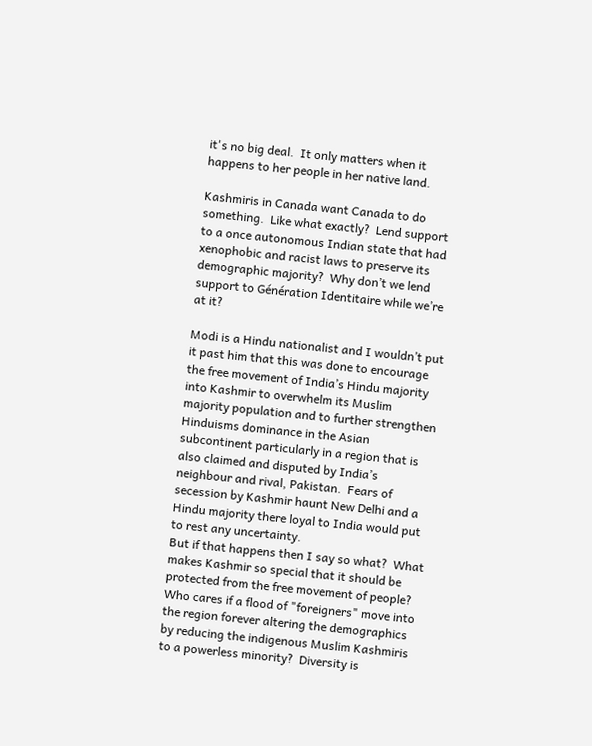it's no big deal.  It only matters when it happens to her people in her native land.

Kashmiris in Canada want Canada to do something.  Like what exactly?  Lend support to a once autonomous Indian state that had xenophobic and racist laws to preserve its demographic majority?  Why don’t we lend support to Génération Identitaire while we’re at it?

Modi is a Hindu nationalist and I wouldn’t put it past him that this was done to encourage the free movement of India’s Hindu majority into Kashmir to overwhelm its Muslim majority population and to further strengthen Hinduisms dominance in the Asian subcontinent particularly in a region that is also claimed and disputed by India’s neighbour and rival, Pakistan.  Fears of secession by Kashmir haunt New Delhi and a Hindu majority there loyal to India would put to rest any uncertainty.
But if that happens then I say so what?  What makes Kashmir so special that it should be protected from the free movement of people?  Who cares if a flood of "foreigners" move into the region forever altering the demographics by reducing the indigenous Muslim Kashmiris to a powerless minority?  Diversity is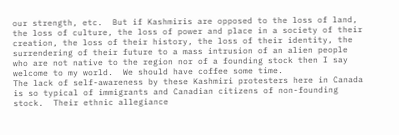our strength, etc.  But if Kashmiris are opposed to the loss of land, the loss of culture, the loss of power and place in a society of their creation, the loss of their history, the loss of their identity, the surrendering of their future to a mass intrusion of an alien people who are not native to the region nor of a founding stock then I say welcome to my world.  We should have coffee some time.
The lack of self-awareness by these Kashmiri protesters here in Canada is so typical of immigrants and Canadian citizens of non-founding stock.  Their ethnic allegiance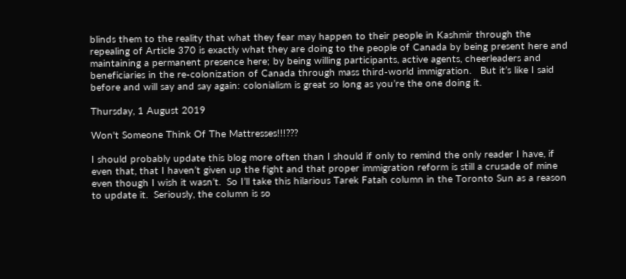blinds them to the reality that what they fear may happen to their people in Kashmir through the repealing of Article 370 is exactly what they are doing to the people of Canada by being present here and maintaining a permanent presence here; by being willing participants, active agents, cheerleaders and beneficiaries in the re-colonization of Canada through mass third-world immigration.   But it’s like I said before and will say and say again: colonialism is great so long as you’re the one doing it.

Thursday, 1 August 2019

Won't Someone Think Of The Mattresses!!!???

I should probably update this blog more often than I should if only to remind the only reader I have, if even that, that I haven’t given up the fight and that proper immigration reform is still a crusade of mine even though I wish it wasn’t.  So I’ll take this hilarious Tarek Fatah column in the Toronto Sun as a reason to update it.  Seriously, the column is so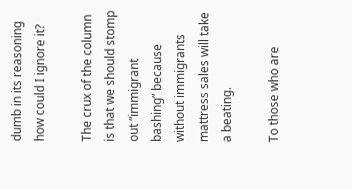dumb in its reasoning how could I ignore it?

The crux of the column is that we should stomp out “immigrant bashing” because without immigrants mattress sales will take a beating.

To those who are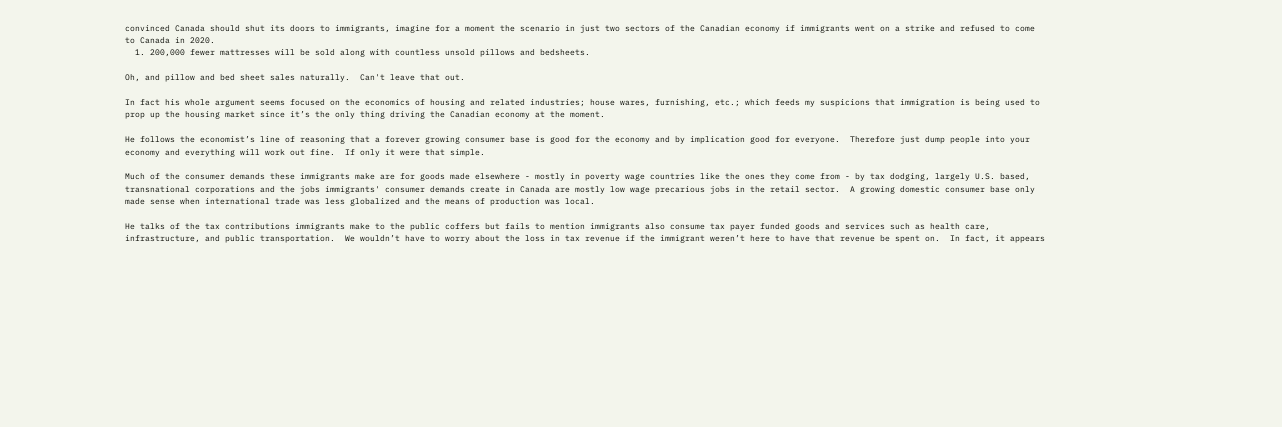convinced Canada should shut its doors to immigrants, imagine for a moment the scenario in just two sectors of the Canadian economy if immigrants went on a strike and refused to come to Canada in 2020.
  1. 200,000 fewer mattresses will be sold along with countless unsold pillows and bedsheets.

Oh, and pillow and bed sheet sales naturally.  Can't leave that out.

In fact his whole argument seems focused on the economics of housing and related industries; house wares, furnishing, etc.; which feeds my suspicions that immigration is being used to prop up the housing market since it’s the only thing driving the Canadian economy at the moment.

He follows the economist’s line of reasoning that a forever growing consumer base is good for the economy and by implication good for everyone.  Therefore just dump people into your economy and everything will work out fine.  If only it were that simple.

Much of the consumer demands these immigrants make are for goods made elsewhere - mostly in poverty wage countries like the ones they come from - by tax dodging, largely U.S. based, transnational corporations and the jobs immigrants' consumer demands create in Canada are mostly low wage precarious jobs in the retail sector.  A growing domestic consumer base only made sense when international trade was less globalized and the means of production was local.

He talks of the tax contributions immigrants make to the public coffers but fails to mention immigrants also consume tax payer funded goods and services such as health care, infrastructure, and public transportation.  We wouldn’t have to worry about the loss in tax revenue if the immigrant weren’t here to have that revenue be spent on.  In fact, it appears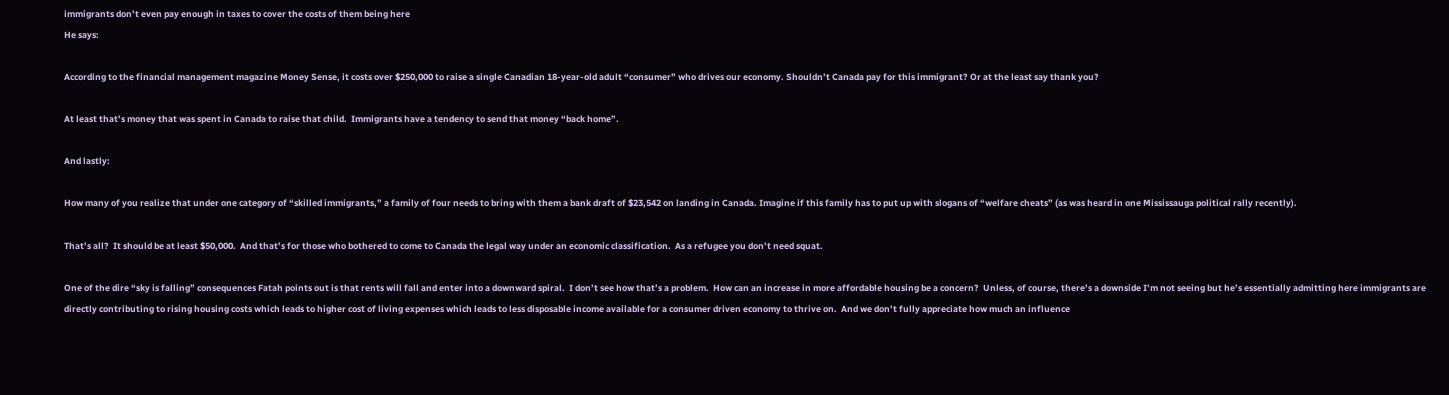immigrants don’t even pay enough in taxes to cover the costs of them being here
He says:

According to the financial management magazine Money Sense, it costs over $250,000 to raise a single Canadian 18-year-old adult “consumer” who drives our economy. Shouldn’t Canada pay for this immigrant? Or at the least say thank you?

At least that’s money that was spent in Canada to raise that child.  Immigrants have a tendency to send that money “back home”.

And lastly:

How many of you realize that under one category of “skilled immigrants,” a family of four needs to bring with them a bank draft of $23,542 on landing in Canada. Imagine if this family has to put up with slogans of “welfare cheats” (as was heard in one Mississauga political rally recently).

That’s all?  It should be at least $50,000.  And that’s for those who bothered to come to Canada the legal way under an economic classification.  As a refugee you don’t need squat.

One of the dire “sky is falling” consequences Fatah points out is that rents will fall and enter into a downward spiral.  I don’t see how that’s a problem.  How can an increase in more affordable housing be a concern?  Unless, of course, there’s a downside I’m not seeing but he’s essentially admitting here immigrants are directly contributing to rising housing costs which leads to higher cost of living expenses which leads to less disposable income available for a consumer driven economy to thrive on.  And we don’t fully appreciate how much an influence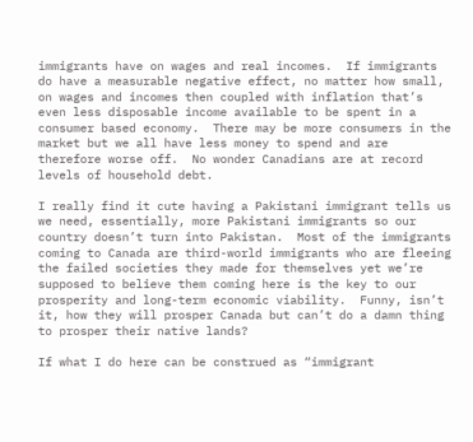immigrants have on wages and real incomes.  If immigrants do have a measurable negative effect, no matter how small, on wages and incomes then coupled with inflation that’s even less disposable income available to be spent in a consumer based economy.  There may be more consumers in the market but we all have less money to spend and are therefore worse off.  No wonder Canadians are at record levels of household debt.

I really find it cute having a Pakistani immigrant tells us we need, essentially, more Pakistani immigrants so our country doesn’t turn into Pakistan.  Most of the immigrants coming to Canada are third-world immigrants who are fleeing the failed societies they made for themselves yet we’re supposed to believe them coming here is the key to our prosperity and long-term economic viability.  Funny, isn’t it, how they will prosper Canada but can’t do a damn thing to prosper their native lands?

If what I do here can be construed as “immigrant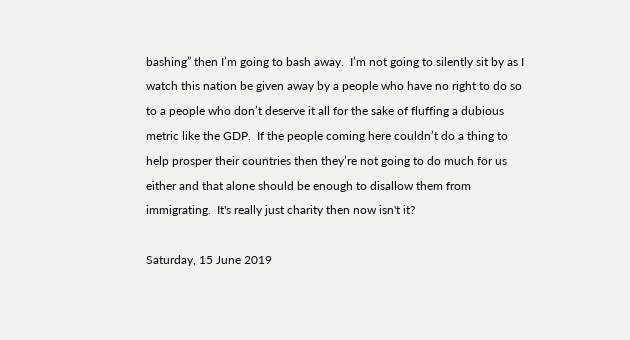bashing” then I’m going to bash away.  I’m not going to silently sit by as I watch this nation be given away by a people who have no right to do so to a people who don’t deserve it all for the sake of fluffing a dubious metric like the GDP.  If the people coming here couldn’t do a thing to help prosper their countries then they’re not going to do much for us either and that alone should be enough to disallow them from immigrating.  It's really just charity then now isn't it?

Saturday, 15 June 2019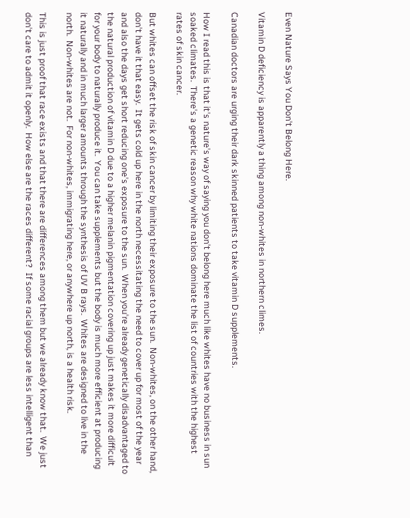Even Nature Says You Don't Belong Here.

Vitamin D deficiency is apparently a thing among non-whites in northern climes.

Canadian doctors are urging their dark skinned patients to take vitamin D supplements.

How I read this is that it's nature's way of saying you don't belong here much like whites have no business in sun soaked climates.  There's a genetic reason why white nations dominate the list of countries with the highest rates of skin cancer.

But whites can offset the risk of skin cancer by limiting their exposure to the sun.  Non-whites, on the other hand, don't have it that easy.  It gets cold up here in the north necessitating the need to cover up for most of the year and also the days get short reducing one's exposure to the sun.  When you're already genetically disadvantaged to the natural production of vitamin D due to a higher melanin pigmentation covering up just makes it more difficult for your body to naturally produce it.  You can take supplements but the body is much more efficient at producing it naturally and in much larger amounts through the synthesis of UV B rays.  Whites are designed to live in the north.  Non-whites are not.  For non-whites, immigrating here, or anywhere up north, is a health risk.

This is just proof that race exists and that there are differences among them but we already know that.  We just don't care to admit it openly.  How else are the races different?  If some racial groups are less intelligent than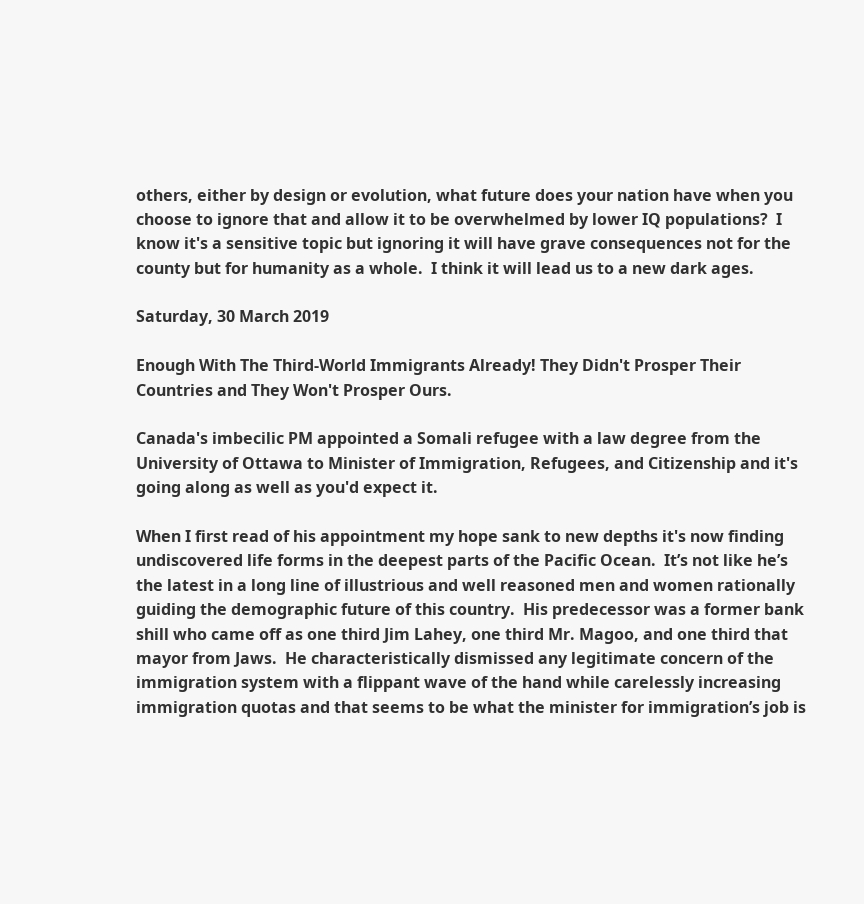others, either by design or evolution, what future does your nation have when you choose to ignore that and allow it to be overwhelmed by lower IQ populations?  I know it's a sensitive topic but ignoring it will have grave consequences not for the county but for humanity as a whole.  I think it will lead us to a new dark ages.

Saturday, 30 March 2019

Enough With The Third-World Immigrants Already! They Didn't Prosper Their Countries and They Won't Prosper Ours.

Canada's imbecilic PM appointed a Somali refugee with a law degree from the University of Ottawa to Minister of Immigration, Refugees, and Citizenship and it's going along as well as you'd expect it.

When I first read of his appointment my hope sank to new depths it's now finding undiscovered life forms in the deepest parts of the Pacific Ocean.  It’s not like he’s the latest in a long line of illustrious and well reasoned men and women rationally guiding the demographic future of this country.  His predecessor was a former bank shill who came off as one third Jim Lahey, one third Mr. Magoo, and one third that mayor from Jaws.  He characteristically dismissed any legitimate concern of the immigration system with a flippant wave of the hand while carelessly increasing immigration quotas and that seems to be what the minister for immigration’s job is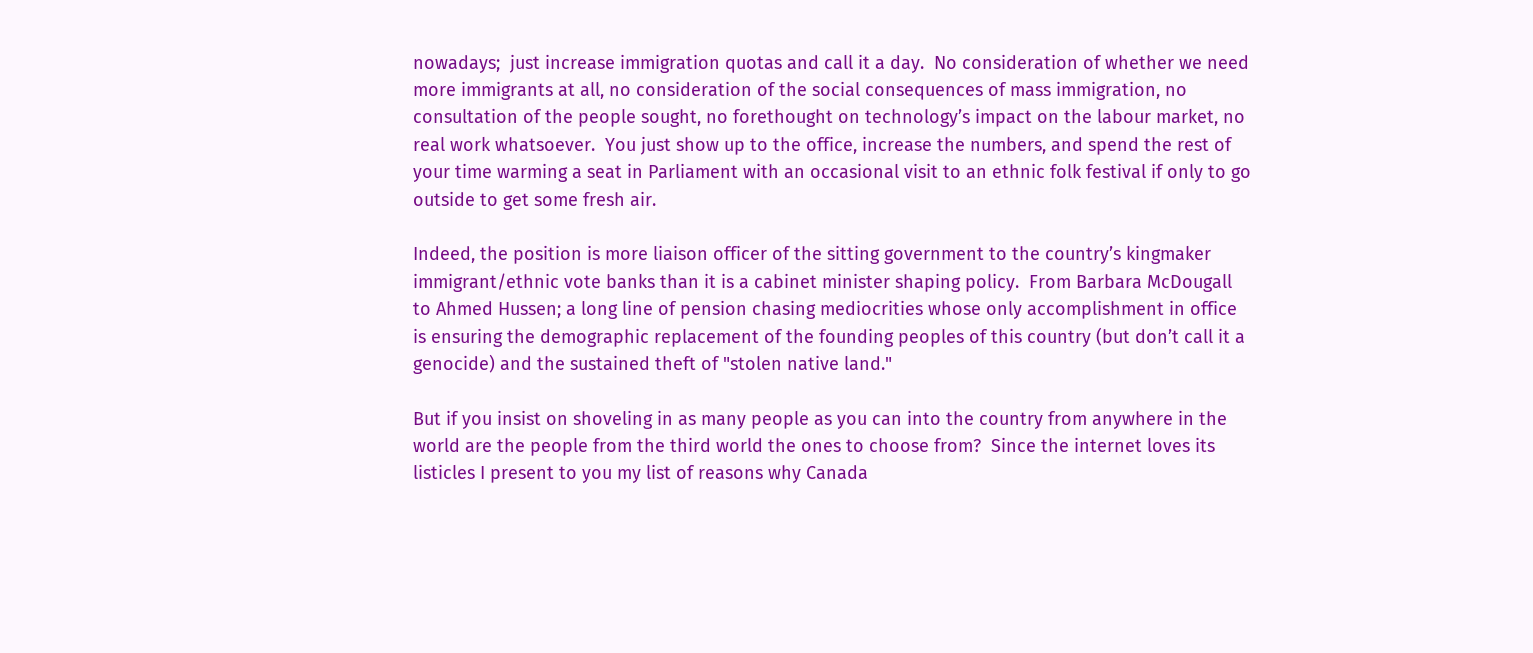nowadays;  just increase immigration quotas and call it a day.  No consideration of whether we need more immigrants at all, no consideration of the social consequences of mass immigration, no consultation of the people sought, no forethought on technology’s impact on the labour market, no real work whatsoever.  You just show up to the office, increase the numbers, and spend the rest of your time warming a seat in Parliament with an occasional visit to an ethnic folk festival if only to go outside to get some fresh air.

Indeed, the position is more liaison officer of the sitting government to the country’s kingmaker immigrant/ethnic vote banks than it is a cabinet minister shaping policy.  From Barbara McDougall to Ahmed Hussen; a long line of pension chasing mediocrities whose only accomplishment in office is ensuring the demographic replacement of the founding peoples of this country (but don’t call it a genocide) and the sustained theft of "stolen native land."

But if you insist on shoveling in as many people as you can into the country from anywhere in the world are the people from the third world the ones to choose from?  Since the internet loves its listicles I present to you my list of reasons why Canada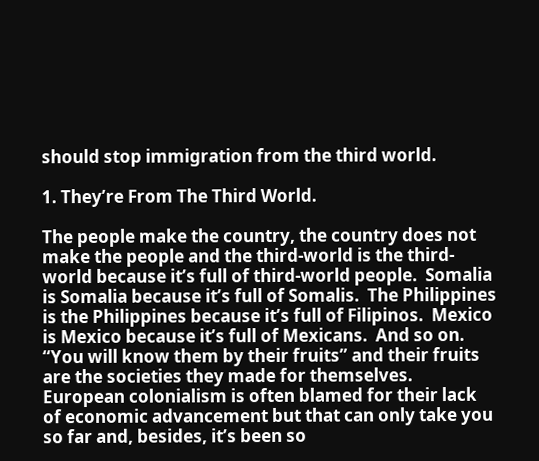should stop immigration from the third world.

1. They’re From The Third World.

The people make the country, the country does not make the people and the third-world is the third-world because it’s full of third-world people.  Somalia is Somalia because it’s full of Somalis.  The Philippines is the Philippines because it’s full of Filipinos.  Mexico is Mexico because it’s full of Mexicans.  And so on.  “You will know them by their fruits” and their fruits are the societies they made for themselves.
European colonialism is often blamed for their lack of economic advancement but that can only take you so far and, besides, it’s been so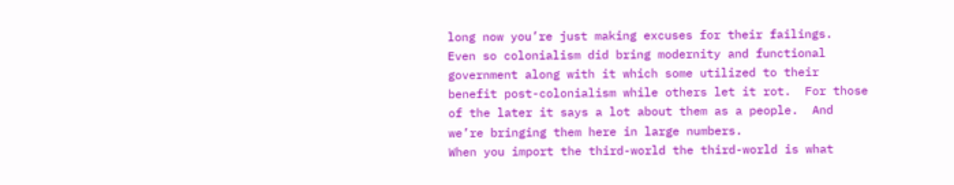long now you’re just making excuses for their failings.  Even so colonialism did bring modernity and functional government along with it which some utilized to their benefit post-colonialism while others let it rot.  For those of the later it says a lot about them as a people.  And we’re bringing them here in large numbers.
When you import the third-world the third-world is what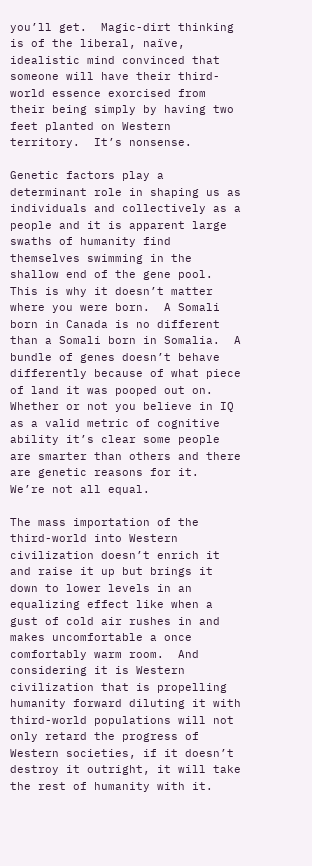you’ll get.  Magic-dirt thinking is of the liberal, naïve, idealistic mind convinced that someone will have their third-world essence exorcised from their being simply by having two feet planted on Western territory.  It’s nonsense.

Genetic factors play a determinant role in shaping us as individuals and collectively as a people and it is apparent large swaths of humanity find themselves swimming in the shallow end of the gene pool.  This is why it doesn’t matter where you were born.  A Somali born in Canada is no different than a Somali born in Somalia.  A bundle of genes doesn’t behave differently because of what piece of land it was pooped out on.  Whether or not you believe in IQ as a valid metric of cognitive ability it’s clear some people are smarter than others and there are genetic reasons for it.  We’re not all equal.

The mass importation of the third-world into Western civilization doesn’t enrich it and raise it up but brings it down to lower levels in an equalizing effect like when a gust of cold air rushes in and makes uncomfortable a once comfortably warm room.  And considering it is Western civilization that is propelling humanity forward diluting it with third-world populations will not only retard the progress of Western societies, if it doesn’t destroy it outright, it will take the rest of humanity with it.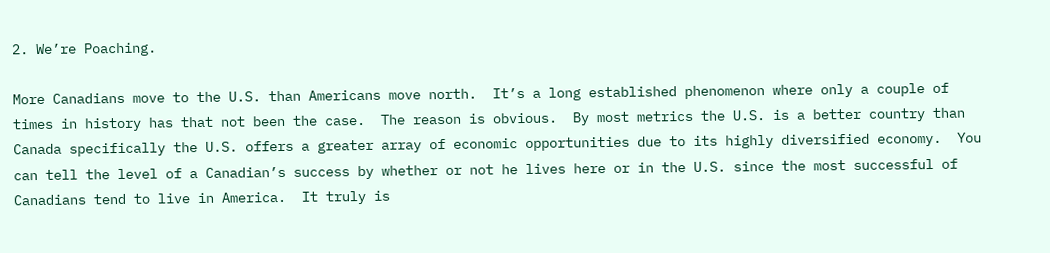2. We’re Poaching.

More Canadians move to the U.S. than Americans move north.  It’s a long established phenomenon where only a couple of times in history has that not been the case.  The reason is obvious.  By most metrics the U.S. is a better country than Canada specifically the U.S. offers a greater array of economic opportunities due to its highly diversified economy.  You can tell the level of a Canadian’s success by whether or not he lives here or in the U.S. since the most successful of Canadians tend to live in America.  It truly is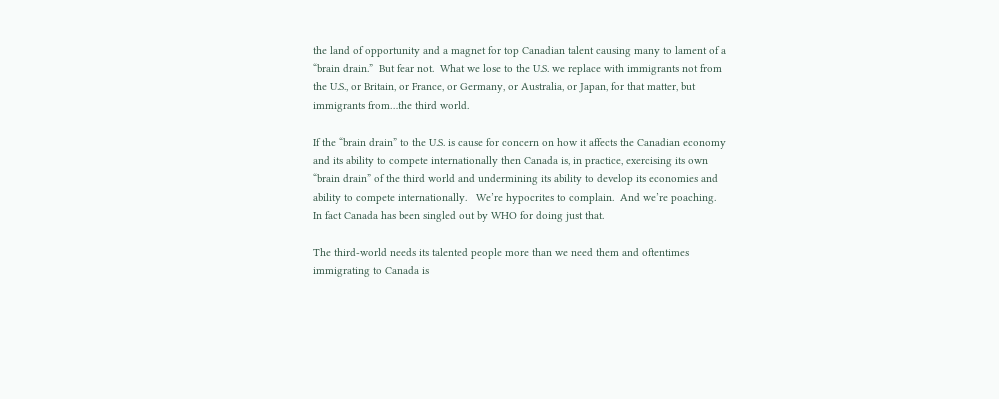the land of opportunity and a magnet for top Canadian talent causing many to lament of a “brain drain.”  But fear not.  What we lose to the U.S. we replace with immigrants not from the U.S., or Britain, or France, or Germany, or Australia, or Japan, for that matter, but immigrants from…the third world.

If the “brain drain” to the U.S. is cause for concern on how it affects the Canadian economy and its ability to compete internationally then Canada is, in practice, exercising its own “brain drain” of the third world and undermining its ability to develop its economies and ability to compete internationally.   We’re hypocrites to complain.  And we’re poaching.  In fact Canada has been singled out by WHO for doing just that.

The third-world needs its talented people more than we need them and oftentimes immigrating to Canada is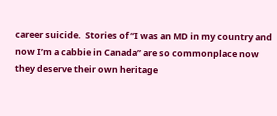career suicide.  Stories of “I was an MD in my country and now I’m a cabbie in Canada” are so commonplace now they deserve their own heritage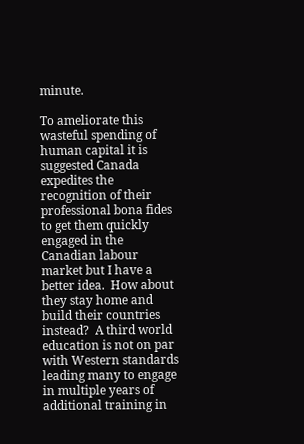minute.

To ameliorate this wasteful spending of human capital it is suggested Canada expedites the recognition of their professional bona fides to get them quickly engaged in the Canadian labour market but I have a better idea.  How about they stay home and build their countries instead?  A third world education is not on par with Western standards leading many to engage in multiple years of additional training in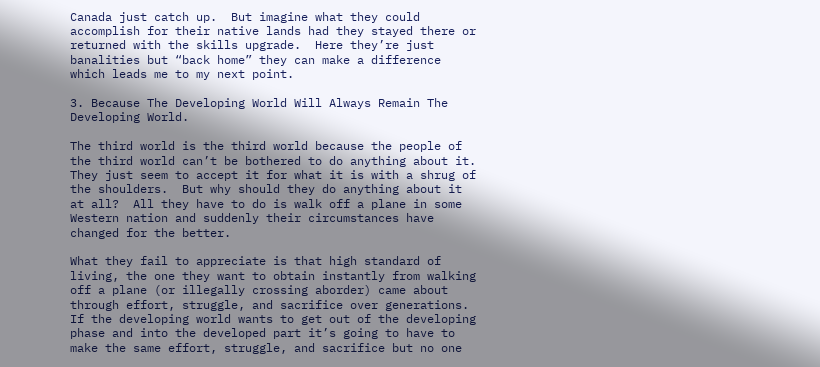Canada just catch up.  But imagine what they could accomplish for their native lands had they stayed there or returned with the skills upgrade.  Here they’re just banalities but “back home” they can make a difference which leads me to my next point.

3. Because The Developing World Will Always Remain The Developing World.

The third world is the third world because the people of the third world can’t be bothered to do anything about it.  They just seem to accept it for what it is with a shrug of the shoulders.  But why should they do anything about it at all?  All they have to do is walk off a plane in some Western nation and suddenly their circumstances have changed for the better.

What they fail to appreciate is that high standard of living, the one they want to obtain instantly from walking off a plane (or illegally crossing aborder) came about through effort, struggle, and sacrifice over generations.  If the developing world wants to get out of the developing phase and into the developed part it’s going to have to make the same effort, struggle, and sacrifice but no one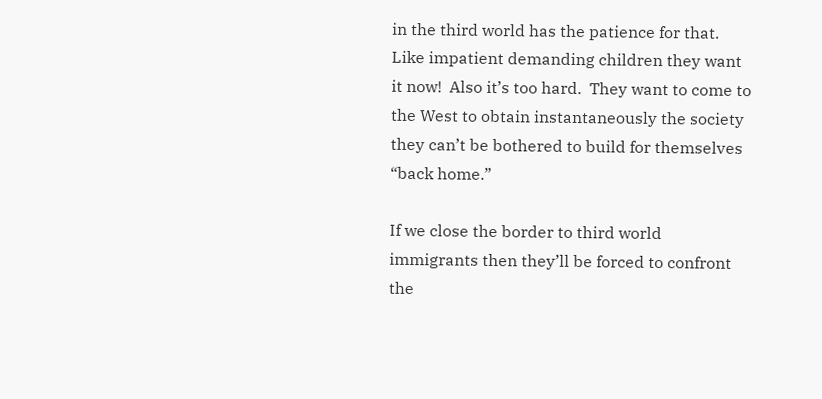in the third world has the patience for that.  Like impatient demanding children they want it now!  Also it’s too hard.  They want to come to the West to obtain instantaneously the society they can’t be bothered to build for themselves “back home.”

If we close the border to third world immigrants then they’ll be forced to confront the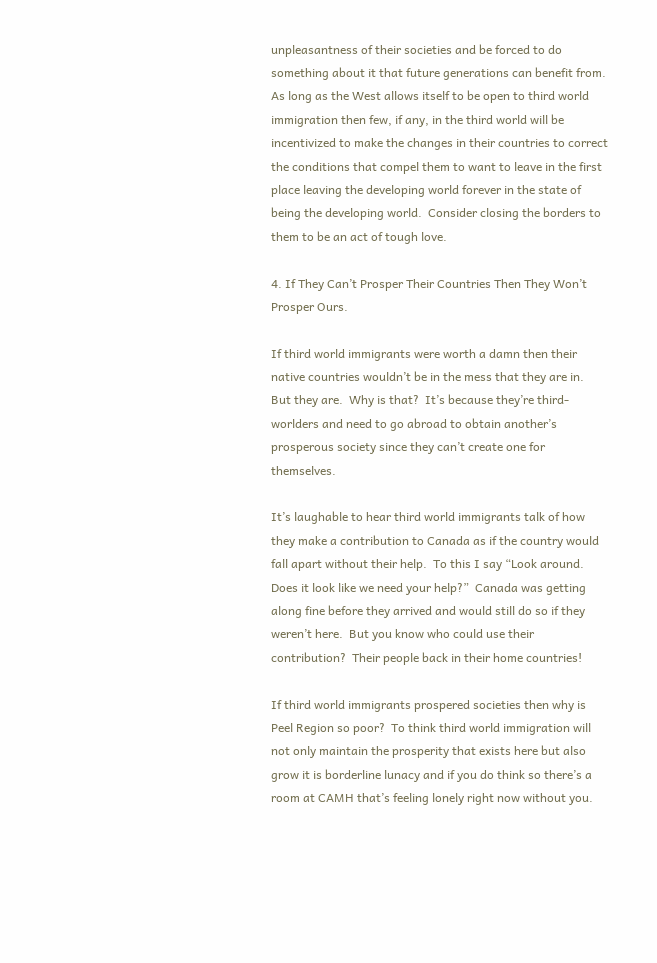unpleasantness of their societies and be forced to do something about it that future generations can benefit from.  As long as the West allows itself to be open to third world immigration then few, if any, in the third world will be incentivized to make the changes in their countries to correct the conditions that compel them to want to leave in the first place leaving the developing world forever in the state of being the developing world.  Consider closing the borders to them to be an act of tough love.

4. If They Can’t Prosper Their Countries Then They Won’t Prosper Ours.

If third world immigrants were worth a damn then their native countries wouldn’t be in the mess that they are in.  But they are.  Why is that?  It’s because they’re third-worlders and need to go abroad to obtain another’s prosperous society since they can’t create one for themselves.

It’s laughable to hear third world immigrants talk of how they make a contribution to Canada as if the country would fall apart without their help.  To this I say “Look around.  Does it look like we need your help?”  Canada was getting along fine before they arrived and would still do so if they weren’t here.  But you know who could use their contribution?  Their people back in their home countries!

If third world immigrants prospered societies then why is Peel Region so poor?  To think third world immigration will not only maintain the prosperity that exists here but also grow it is borderline lunacy and if you do think so there’s a room at CAMH that’s feeling lonely right now without you.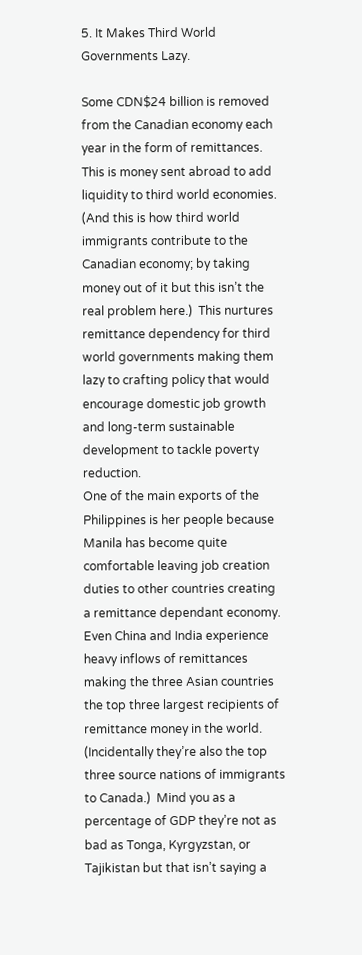5. It Makes Third World Governments Lazy.

Some CDN$24 billion is removed from the Canadian economy each year in the form of remittances.  This is money sent abroad to add liquidity to third world economies.  (And this is how third world immigrants contribute to the Canadian economy; by taking money out of it but this isn’t the real problem here.)  This nurtures remittance dependency for third world governments making them lazy to crafting policy that would encourage domestic job growth and long-term sustainable development to tackle poverty reduction.
One of the main exports of the Philippines is her people because Manila has become quite comfortable leaving job creation duties to other countries creating a remittance dependant economy.  Even China and India experience heavy inflows of remittances making the three Asian countries the top three largest recipients of remittance money in the world.  (Incidentally they’re also the top three source nations of immigrants to Canada.)  Mind you as a percentage of GDP they’re not as bad as Tonga, Kyrgyzstan, or Tajikistan but that isn’t saying a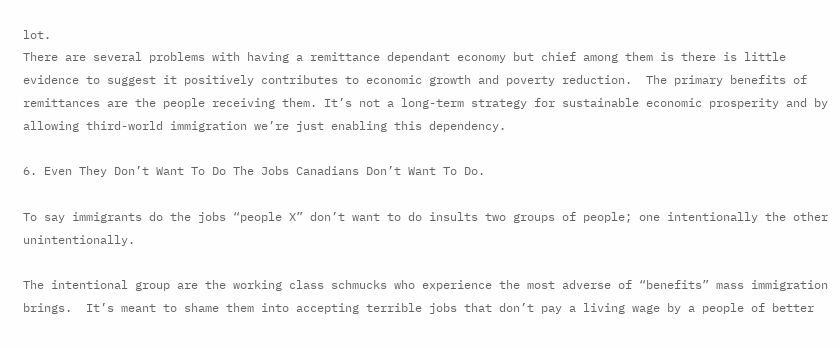lot.
There are several problems with having a remittance dependant economy but chief among them is there is little evidence to suggest it positively contributes to economic growth and poverty reduction.  The primary benefits of remittances are the people receiving them. It’s not a long-term strategy for sustainable economic prosperity and by allowing third-world immigration we’re just enabling this dependency.

6. Even They Don’t Want To Do The Jobs Canadians Don’t Want To Do.

To say immigrants do the jobs “people X” don’t want to do insults two groups of people; one intentionally the other unintentionally.

The intentional group are the working class schmucks who experience the most adverse of “benefits” mass immigration brings.  It’s meant to shame them into accepting terrible jobs that don’t pay a living wage by a people of better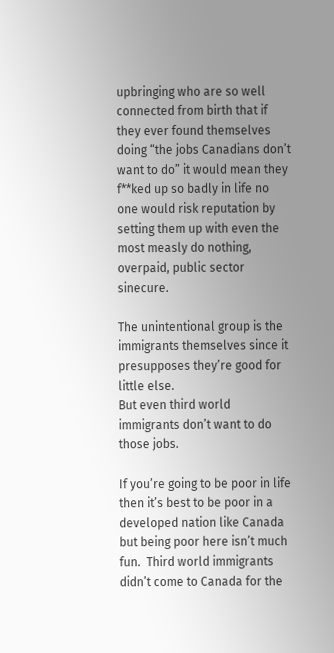upbringing who are so well connected from birth that if they ever found themselves doing “the jobs Canadians don’t want to do” it would mean they f**ked up so badly in life no one would risk reputation by setting them up with even the most measly do nothing, overpaid, public sector sinecure.

The unintentional group is the immigrants themselves since it presupposes they’re good for little else.
But even third world immigrants don’t want to do those jobs.

If you’re going to be poor in life then it’s best to be poor in a developed nation like Canada but being poor here isn’t much fun.  Third world immigrants didn’t come to Canada for the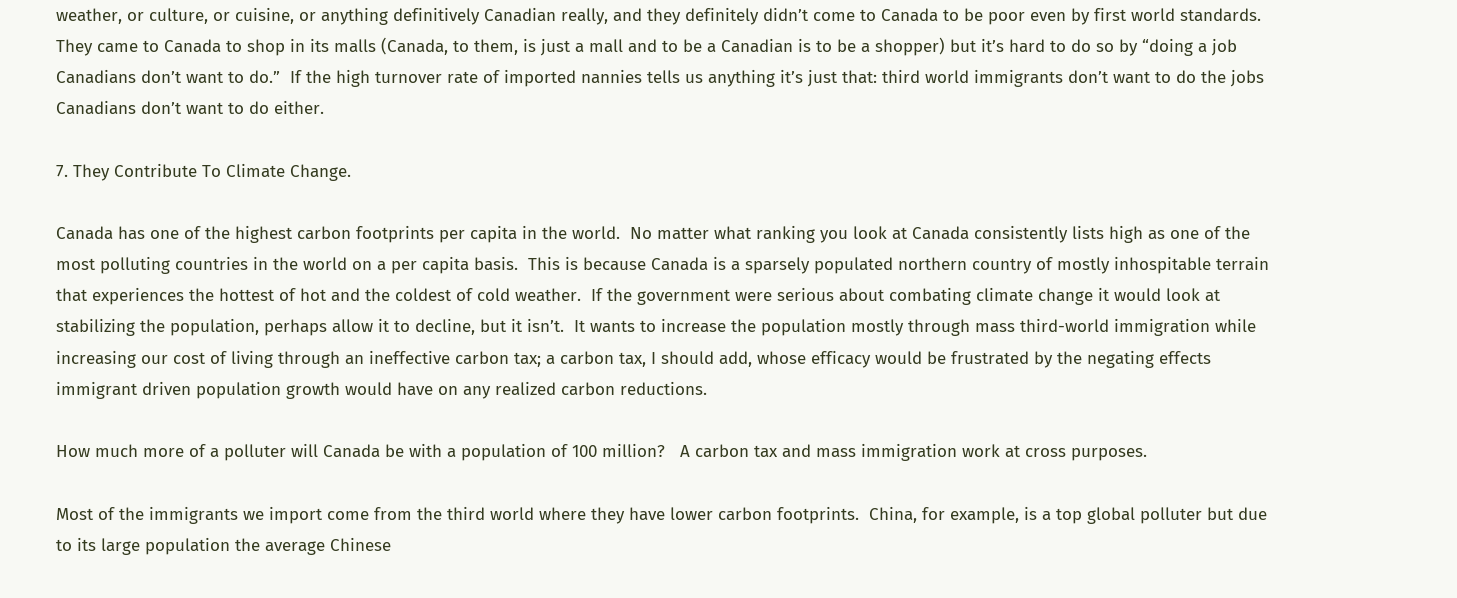weather, or culture, or cuisine, or anything definitively Canadian really, and they definitely didn’t come to Canada to be poor even by first world standards.  They came to Canada to shop in its malls (Canada, to them, is just a mall and to be a Canadian is to be a shopper) but it’s hard to do so by “doing a job Canadians don’t want to do.”  If the high turnover rate of imported nannies tells us anything it’s just that: third world immigrants don’t want to do the jobs Canadians don’t want to do either.

7. They Contribute To Climate Change.

Canada has one of the highest carbon footprints per capita in the world.  No matter what ranking you look at Canada consistently lists high as one of the most polluting countries in the world on a per capita basis.  This is because Canada is a sparsely populated northern country of mostly inhospitable terrain that experiences the hottest of hot and the coldest of cold weather.  If the government were serious about combating climate change it would look at stabilizing the population, perhaps allow it to decline, but it isn’t.  It wants to increase the population mostly through mass third-world immigration while increasing our cost of living through an ineffective carbon tax; a carbon tax, I should add, whose efficacy would be frustrated by the negating effects immigrant driven population growth would have on any realized carbon reductions.

How much more of a polluter will Canada be with a population of 100 million?   A carbon tax and mass immigration work at cross purposes.

Most of the immigrants we import come from the third world where they have lower carbon footprints.  China, for example, is a top global polluter but due to its large population the average Chinese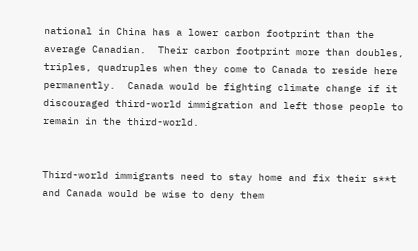national in China has a lower carbon footprint than the average Canadian.  Their carbon footprint more than doubles, triples, quadruples when they come to Canada to reside here permanently.  Canada would be fighting climate change if it discouraged third-world immigration and left those people to remain in the third-world.


Third-world immigrants need to stay home and fix their s**t and Canada would be wise to deny them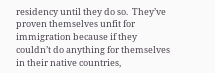residency until they do so.  They’ve proven themselves unfit for immigration because if they couldn’t do anything for themselves in their native countries,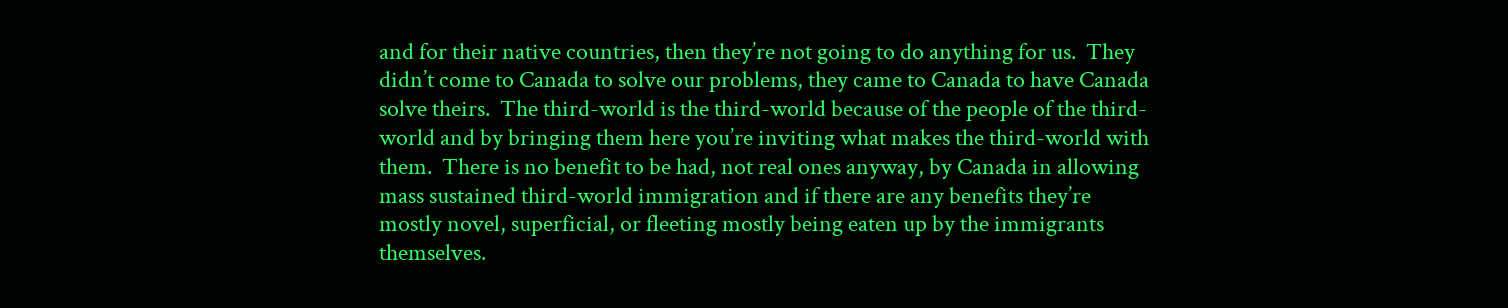and for their native countries, then they’re not going to do anything for us.  They didn’t come to Canada to solve our problems, they came to Canada to have Canada solve theirs.  The third-world is the third-world because of the people of the third-world and by bringing them here you’re inviting what makes the third-world with them.  There is no benefit to be had, not real ones anyway, by Canada in allowing mass sustained third-world immigration and if there are any benefits they’re mostly novel, superficial, or fleeting mostly being eaten up by the immigrants themselves.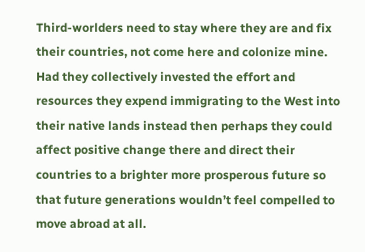Third-worlders need to stay where they are and fix their countries, not come here and colonize mine.  Had they collectively invested the effort and resources they expend immigrating to the West into their native lands instead then perhaps they could affect positive change there and direct their countries to a brighter more prosperous future so that future generations wouldn’t feel compelled to move abroad at all.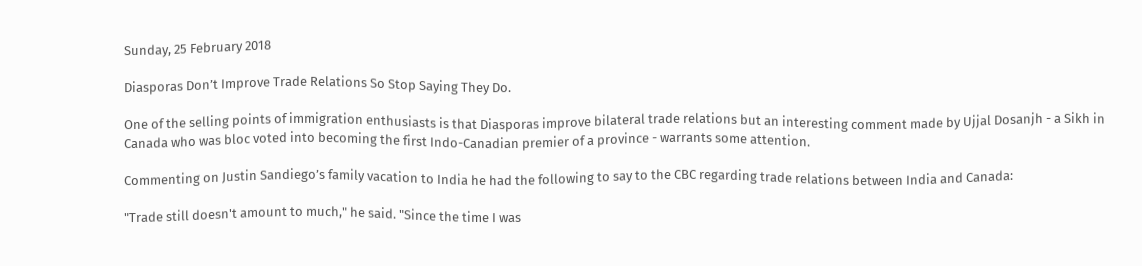Sunday, 25 February 2018

Diasporas Don’t Improve Trade Relations So Stop Saying They Do.

One of the selling points of immigration enthusiasts is that Diasporas improve bilateral trade relations but an interesting comment made by Ujjal Dosanjh - a Sikh in Canada who was bloc voted into becoming the first Indo-Canadian premier of a province - warrants some attention.

Commenting on Justin Sandiego’s family vacation to India he had the following to say to the CBC regarding trade relations between India and Canada:

"Trade still doesn't amount to much," he said. "Since the time I was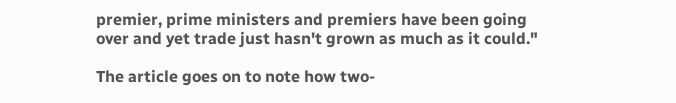premier, prime ministers and premiers have been going over and yet trade just hasn't grown as much as it could."

The article goes on to note how two-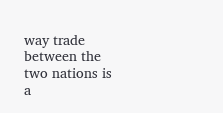way trade between the two nations is a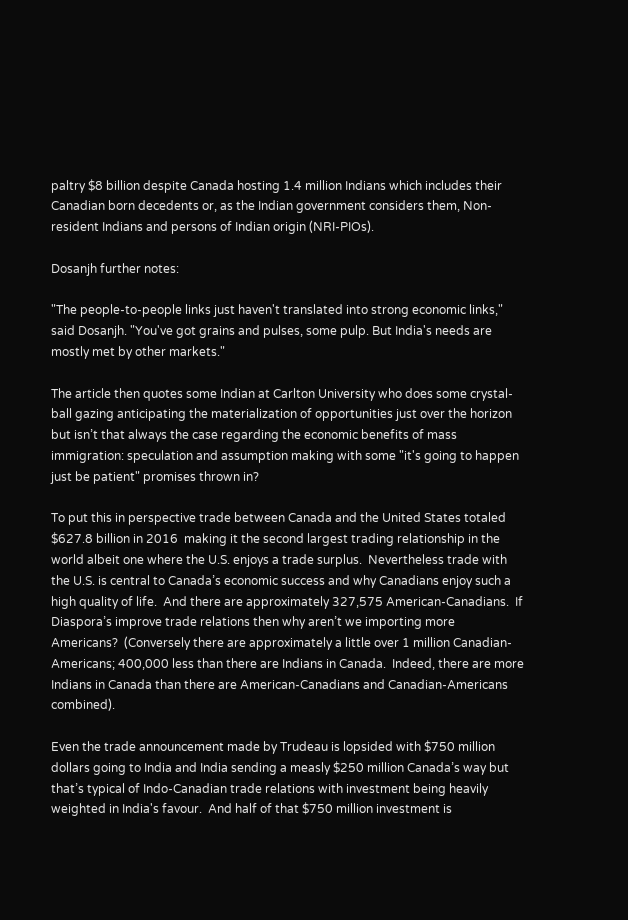paltry $8 billion despite Canada hosting 1.4 million Indians which includes their Canadian born decedents or, as the Indian government considers them, Non-resident Indians and persons of Indian origin (NRI-PIOs).

Dosanjh further notes:

"The people-to-people links just haven't translated into strong economic links," said Dosanjh. "You've got grains and pulses, some pulp. But India's needs are mostly met by other markets."

The article then quotes some Indian at Carlton University who does some crystal-ball gazing anticipating the materialization of opportunities just over the horizon but isn’t that always the case regarding the economic benefits of mass immigration: speculation and assumption making with some "it's going to happen just be patient" promises thrown in?

To put this in perspective trade between Canada and the United States totaled $627.8 billion in 2016  making it the second largest trading relationship in the world albeit one where the U.S. enjoys a trade surplus.  Nevertheless trade with the U.S. is central to Canada’s economic success and why Canadians enjoy such a high quality of life.  And there are approximately 327,575 American-Canadians.  If Diaspora’s improve trade relations then why aren’t we importing more Americans?  (Conversely there are approximately a little over 1 million Canadian-Americans; 400,000 less than there are Indians in Canada.  Indeed, there are more Indians in Canada than there are American-Canadians and Canadian-Americans combined).

Even the trade announcement made by Trudeau is lopsided with $750 million dollars going to India and India sending a measly $250 million Canada’s way but that’s typical of Indo-Canadian trade relations with investment being heavily weighted in India's favour.  And half of that $750 million investment is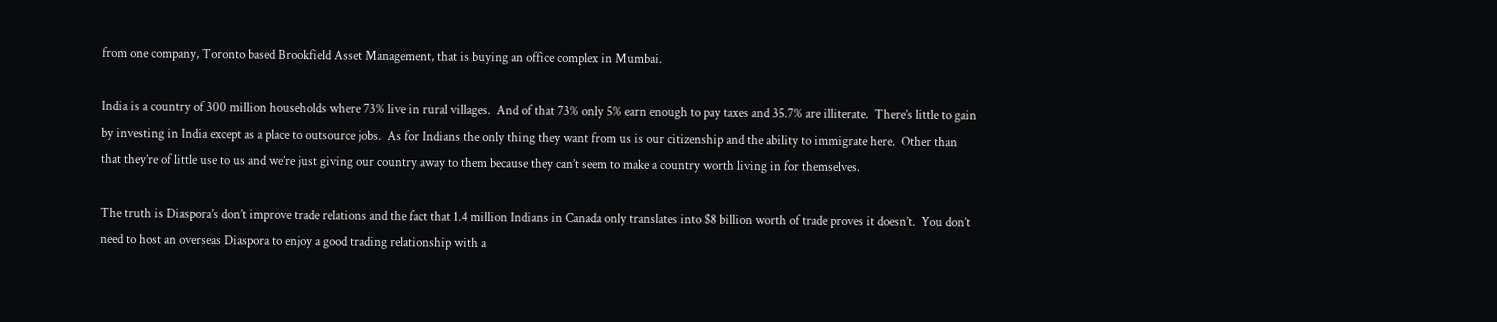from one company, Toronto based Brookfield Asset Management, that is buying an office complex in Mumbai.

India is a country of 300 million households where 73% live in rural villages.  And of that 73% only 5% earn enough to pay taxes and 35.7% are illiterate.  There’s little to gain by investing in India except as a place to outsource jobs.  As for Indians the only thing they want from us is our citizenship and the ability to immigrate here.  Other than that they’re of little use to us and we’re just giving our country away to them because they can’t seem to make a country worth living in for themselves.

The truth is Diaspora’s don’t improve trade relations and the fact that 1.4 million Indians in Canada only translates into $8 billion worth of trade proves it doesn’t.  You don’t need to host an overseas Diaspora to enjoy a good trading relationship with a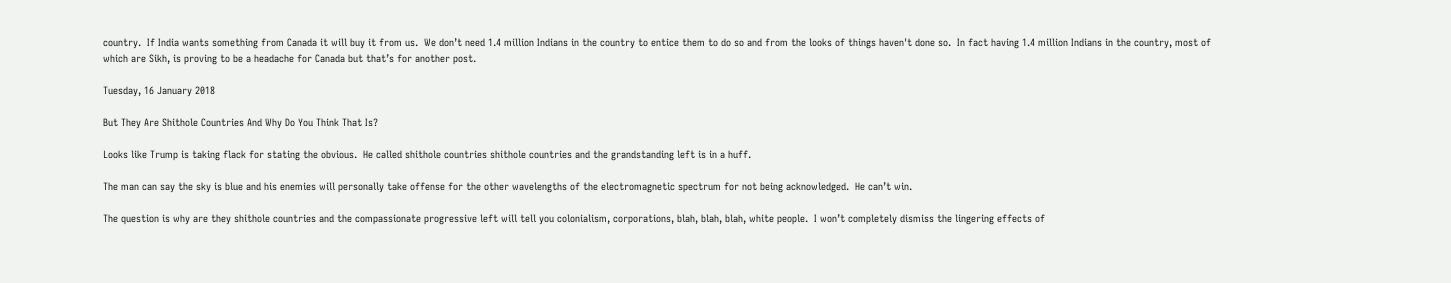country.  If India wants something from Canada it will buy it from us.  We don’t need 1.4 million Indians in the country to entice them to do so and from the looks of things haven't done so.  In fact having 1.4 million Indians in the country, most of which are Sikh, is proving to be a headache for Canada but that’s for another post.

Tuesday, 16 January 2018

But They Are Shithole Countries And Why Do You Think That Is?

Looks like Trump is taking flack for stating the obvious.  He called shithole countries shithole countries and the grandstanding left is in a huff.

The man can say the sky is blue and his enemies will personally take offense for the other wavelengths of the electromagnetic spectrum for not being acknowledged.  He can’t win.

The question is why are they shithole countries and the compassionate progressive left will tell you colonialism, corporations, blah, blah, blah, white people.  I won’t completely dismiss the lingering effects of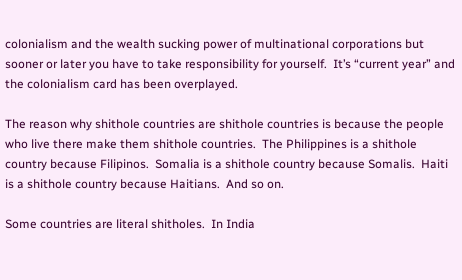colonialism and the wealth sucking power of multinational corporations but sooner or later you have to take responsibility for yourself.  It’s “current year” and the colonialism card has been overplayed.

The reason why shithole countries are shithole countries is because the people who live there make them shithole countries.  The Philippines is a shithole country because Filipinos.  Somalia is a shithole country because Somalis.  Haiti is a shithole country because Haitians.  And so on.

Some countries are literal shitholes.  In India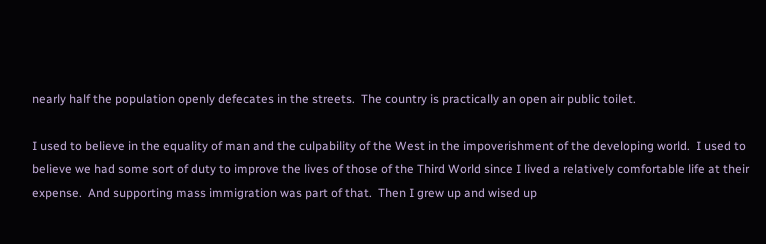nearly half the population openly defecates in the streets.  The country is practically an open air public toilet.

I used to believe in the equality of man and the culpability of the West in the impoverishment of the developing world.  I used to believe we had some sort of duty to improve the lives of those of the Third World since I lived a relatively comfortable life at their expense.  And supporting mass immigration was part of that.  Then I grew up and wised up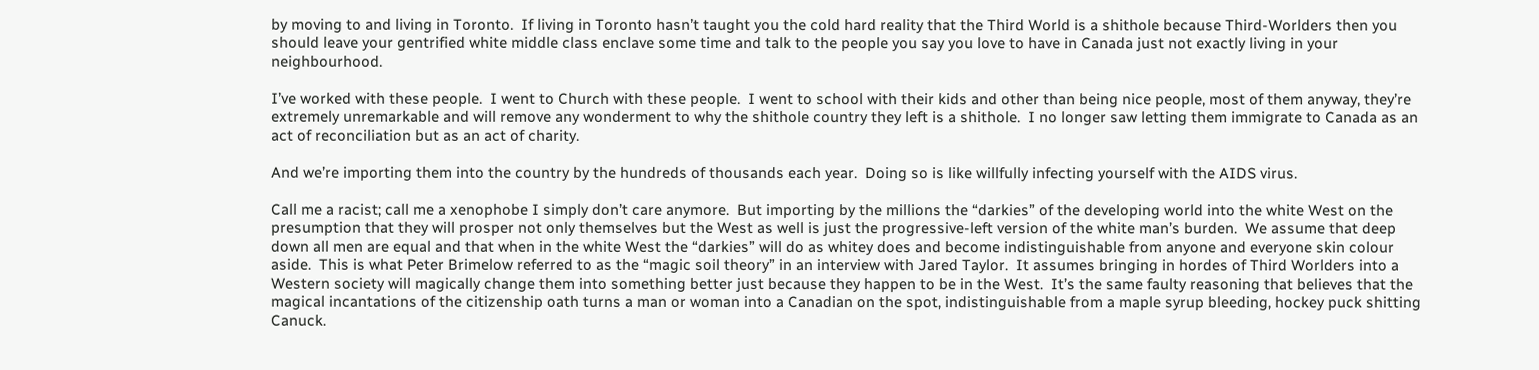by moving to and living in Toronto.  If living in Toronto hasn’t taught you the cold hard reality that the Third World is a shithole because Third-Worlders then you should leave your gentrified white middle class enclave some time and talk to the people you say you love to have in Canada just not exactly living in your neighbourhood.

I’ve worked with these people.  I went to Church with these people.  I went to school with their kids and other than being nice people, most of them anyway, they’re extremely unremarkable and will remove any wonderment to why the shithole country they left is a shithole.  I no longer saw letting them immigrate to Canada as an act of reconciliation but as an act of charity.

And we’re importing them into the country by the hundreds of thousands each year.  Doing so is like willfully infecting yourself with the AIDS virus.

Call me a racist; call me a xenophobe I simply don’t care anymore.  But importing by the millions the “darkies” of the developing world into the white West on the presumption that they will prosper not only themselves but the West as well is just the progressive-left version of the white man’s burden.  We assume that deep down all men are equal and that when in the white West the “darkies” will do as whitey does and become indistinguishable from anyone and everyone skin colour aside.  This is what Peter Brimelow referred to as the “magic soil theory” in an interview with Jared Taylor.  It assumes bringing in hordes of Third Worlders into a Western society will magically change them into something better just because they happen to be in the West.  It’s the same faulty reasoning that believes that the magical incantations of the citizenship oath turns a man or woman into a Canadian on the spot, indistinguishable from a maple syrup bleeding, hockey puck shitting Canuck.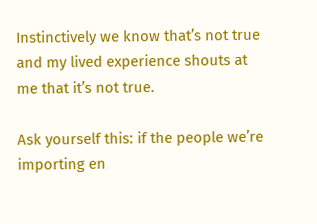Instinctively we know that’s not true and my lived experience shouts at me that it’s not true.

Ask yourself this: if the people we’re importing en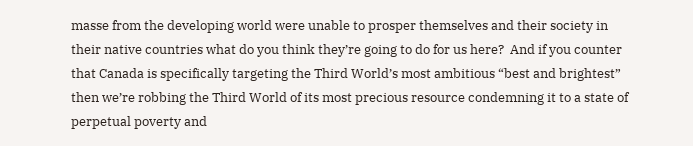masse from the developing world were unable to prosper themselves and their society in their native countries what do you think they’re going to do for us here?  And if you counter that Canada is specifically targeting the Third World’s most ambitious “best and brightest” then we’re robbing the Third World of its most precious resource condemning it to a state of perpetual poverty and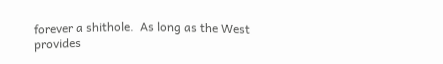forever a shithole.  As long as the West provides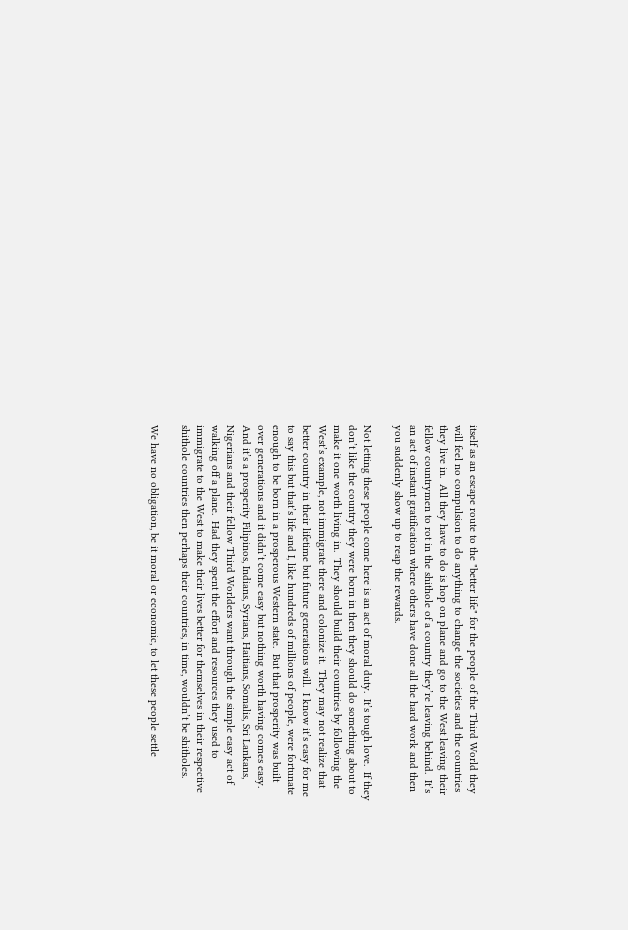itself as an escape route to the "better life" for the people of the Third World they will feel no compulsion to do anything to change the societies and the countries they live in.  All they have to do is hop on plane and go to the West leaving their fellow countrymen to rot in the shithole of a country they’re leaving behind.  It’s an act of instant gratification where others have done all the hard work and then you suddenly show up to reap the rewards.

Not letting these people come here is an act of moral duty.  It’s tough love.  If they don’t like the country they were born in then they should do something about to make it one worth living in.  They should build their countries by following the West’s example, not immigrate there and colonize it.  They may not realize that better country in their lifetime but future generations will.  I know it’s easy for me to say this but that’s life and I, like hundreds of millions of people, were fortunate enough to be born in a prosperous Western state.  But that prosperity was built over generations and it didn’t come easy but nothing worth having comes easy.   And it’s a prosperity Filipinos, Indians, Syrians, Haitians, Somalis, Sri Lankans, Nigerians and their fellow Third Worlders want through the simple easy act of walking off a plane.  Had they spent the effort and resources they used to immigrate to the West to make their lives better for themselves in their respective shithole countries then perhaps their countries, in time, wouldn’t be shitholes.

We have no obligation, be it moral or economic, to let these people settle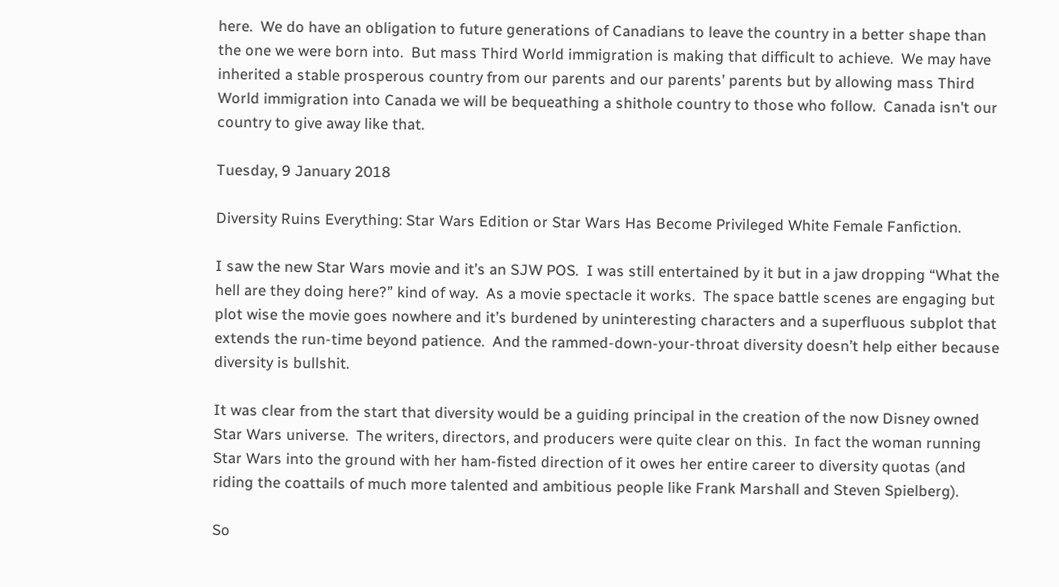here.  We do have an obligation to future generations of Canadians to leave the country in a better shape than the one we were born into.  But mass Third World immigration is making that difficult to achieve.  We may have inherited a stable prosperous country from our parents and our parents’ parents but by allowing mass Third World immigration into Canada we will be bequeathing a shithole country to those who follow.  Canada isn't our country to give away like that.

Tuesday, 9 January 2018

Diversity Ruins Everything: Star Wars Edition or Star Wars Has Become Privileged White Female Fanfiction.

I saw the new Star Wars movie and it’s an SJW POS.  I was still entertained by it but in a jaw dropping “What the hell are they doing here?” kind of way.  As a movie spectacle it works.  The space battle scenes are engaging but plot wise the movie goes nowhere and it’s burdened by uninteresting characters and a superfluous subplot that extends the run-time beyond patience.  And the rammed-down-your-throat diversity doesn’t help either because diversity is bullshit.

It was clear from the start that diversity would be a guiding principal in the creation of the now Disney owned Star Wars universe.  The writers, directors, and producers were quite clear on this.  In fact the woman running Star Wars into the ground with her ham-fisted direction of it owes her entire career to diversity quotas (and riding the coattails of much more talented and ambitious people like Frank Marshall and Steven Spielberg).

So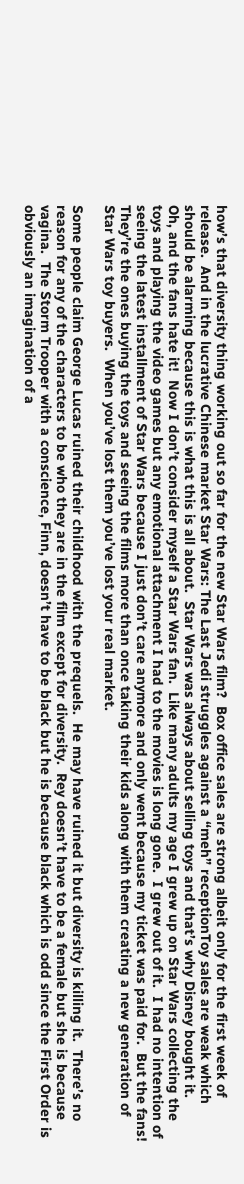how’s that diversity thing working out so far for the new Star Wars film?  Box office sales are strong albeit only for the first week of release.  And in the lucrative Chinese market Star Wars: The Last Jedi struggles against a “meh” receptionToy sales are weak which should be alarming because this is what this is all about.  Star Wars was always about selling toys and that’s why Disney bought it.
Oh, and the fans hate it!  Now I don’t consider myself a Star Wars fan.  Like many adults my age I grew up on Star Wars collecting the toys and playing the video games but any emotional attachment I had to the movies is long gone.  I grew out of it.  I had no intention of seeing the latest installment of Star Wars because I just don’t care anymore and only went because my ticket was paid for.  But the fans!  They’re the ones buying the toys and seeing the films more than once taking their kids along with them creating a new generation of Star Wars toy buyers.  When you’ve lost them you’ve lost your real market.

Some people claim George Lucas ruined their childhood with the prequels.  He may have ruined it but diversity is killing it.  There’s no reason for any of the characters to be who they are in the film except for diversity.  Rey doesn’t have to be a female but she is because vagina.  The Storm Trooper with a conscience, Finn, doesn’t have to be black but he is because black which is odd since the First Order is obviously an imagination of a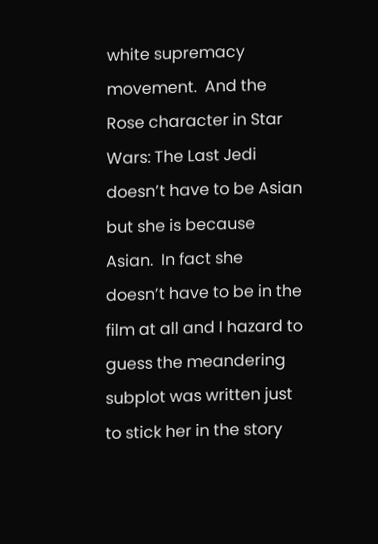white supremacy movement.  And the Rose character in Star Wars: The Last Jedi doesn’t have to be Asian but she is because Asian.  In fact she doesn’t have to be in the film at all and I hazard to guess the meandering subplot was written just to stick her in the story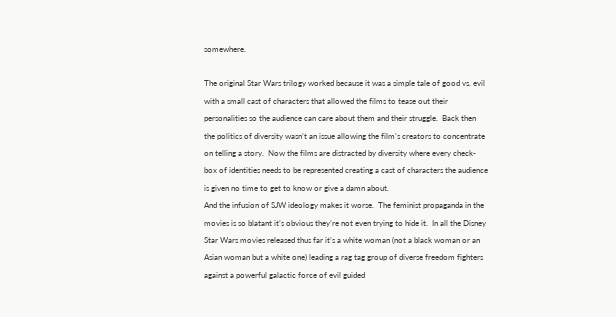somewhere.

The original Star Wars trilogy worked because it was a simple tale of good vs. evil with a small cast of characters that allowed the films to tease out their personalities so the audience can care about them and their struggle.  Back then the politics of diversity wasn’t an issue allowing the film’s creators to concentrate on telling a story.  Now the films are distracted by diversity where every check-box of identities needs to be represented creating a cast of characters the audience is given no time to get to know or give a damn about.
And the infusion of SJW ideology makes it worse.  The feminist propaganda in the movies is so blatant it’s obvious they’re not even trying to hide it.  In all the Disney Star Wars movies released thus far it’s a white woman (not a black woman or an Asian woman but a white one) leading a rag tag group of diverse freedom fighters against a powerful galactic force of evil guided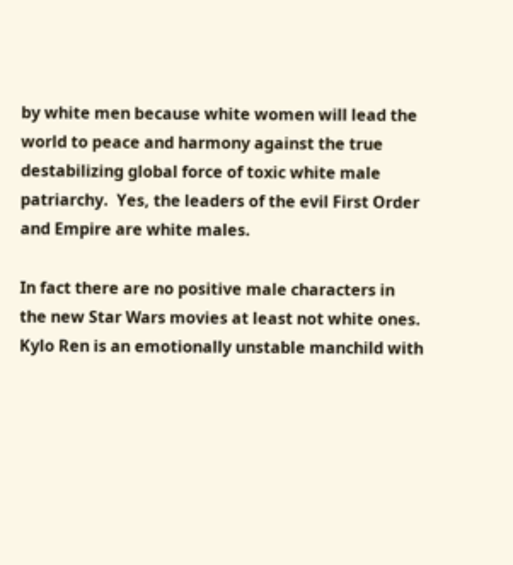by white men because white women will lead the world to peace and harmony against the true destabilizing global force of toxic white male patriarchy.  Yes, the leaders of the evil First Order and Empire are white males.

In fact there are no positive male characters in the new Star Wars movies at least not white ones.  Kylo Ren is an emotionally unstable manchild with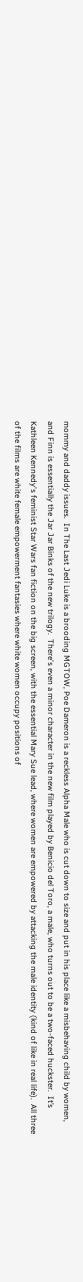mommy and daddy issues.  In The Last Jedi Luke is a brooding MGTOW, Poe Dameron is a reckless Alpha Male who is cut down to size and put in his place like a misbehaving child by women, and Finn is essentially the Jar Jar Binks of the new trilogy.  There's even a minor character in the new film played by Benicio del Toro, a male, who turns out to be a two-faced huckster.  It’s Kathleen Kennedy's feminist Star Wars fan fiction on the big screen, with the essential Mary Sue lead, where women are empowered by attacking the male identity (kind of like in real life).  All three of the films are white female empowerment fantasies where white women occupy positions of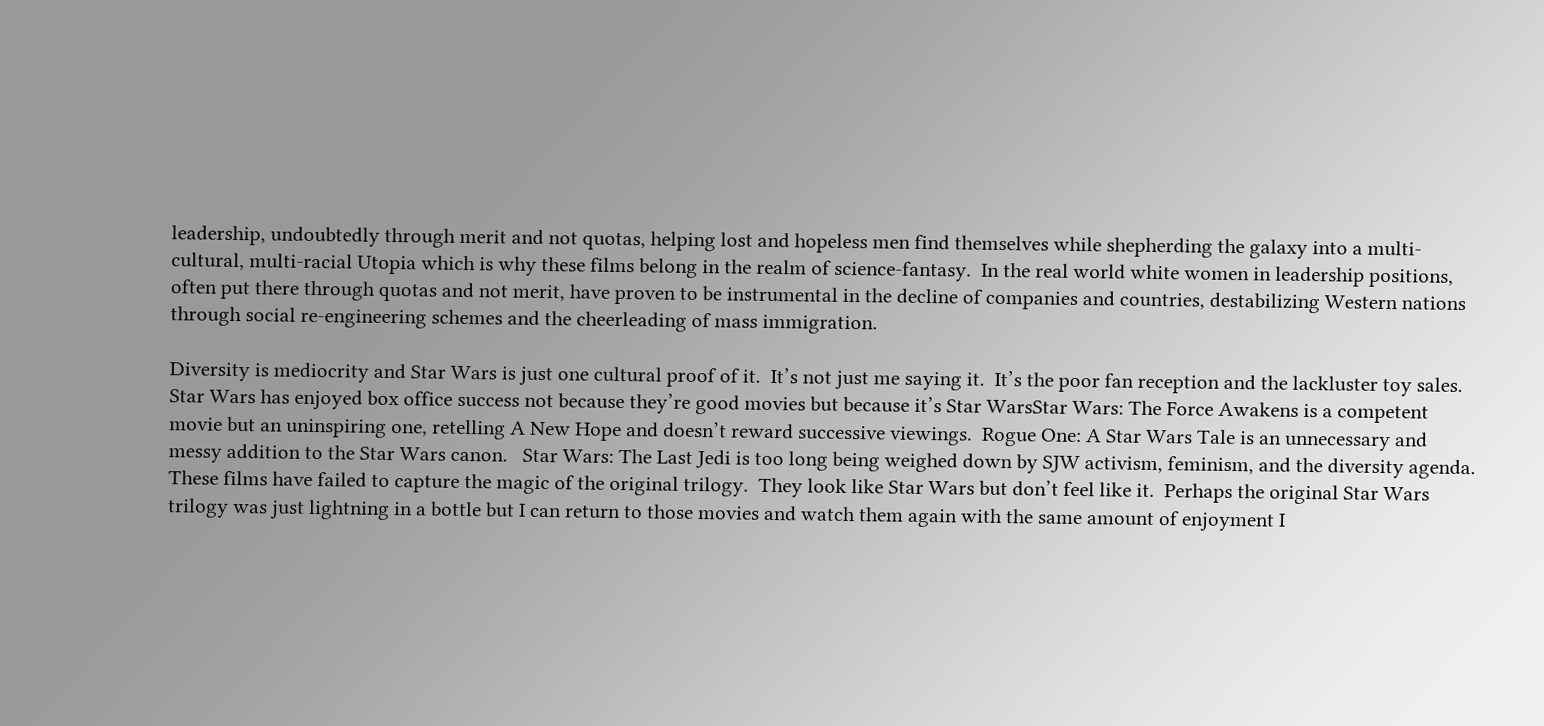leadership, undoubtedly through merit and not quotas, helping lost and hopeless men find themselves while shepherding the galaxy into a multi-cultural, multi-racial Utopia which is why these films belong in the realm of science-fantasy.  In the real world white women in leadership positions, often put there through quotas and not merit, have proven to be instrumental in the decline of companies and countries, destabilizing Western nations through social re-engineering schemes and the cheerleading of mass immigration.

Diversity is mediocrity and Star Wars is just one cultural proof of it.  It’s not just me saying it.  It’s the poor fan reception and the lackluster toy sales.  Star Wars has enjoyed box office success not because they’re good movies but because it’s Star WarsStar Wars: The Force Awakens is a competent movie but an uninspiring one, retelling A New Hope and doesn’t reward successive viewings.  Rogue One: A Star Wars Tale is an unnecessary and messy addition to the Star Wars canon.   Star Wars: The Last Jedi is too long being weighed down by SJW activism, feminism, and the diversity agenda.  These films have failed to capture the magic of the original trilogy.  They look like Star Wars but don’t feel like it.  Perhaps the original Star Wars trilogy was just lightning in a bottle but I can return to those movies and watch them again with the same amount of enjoyment I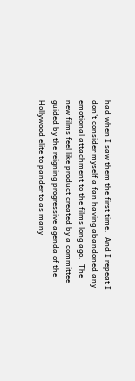had when I saw them the first time.  And I repeat I don’t consider myself a fan having abandoned any emotional attachment to the films long ago.  The new films feel like product created by a committee guided by the reigning progressive agenda of the Hollywood elite to pander to as many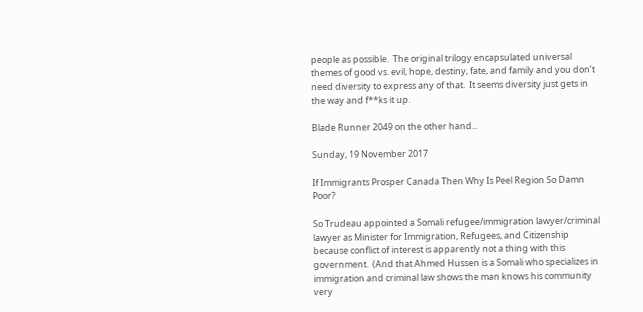people as possible.  The original trilogy encapsulated universal themes of good vs. evil, hope, destiny, fate, and family and you don’t need diversity to express any of that.  It seems diversity just gets in the way and f**ks it up.

Blade Runner 2049 on the other hand...

Sunday, 19 November 2017

If Immigrants Prosper Canada Then Why Is Peel Region So Damn Poor?

So Trudeau appointed a Somali refugee/immigration lawyer/criminal lawyer as Minister for Immigration, Refugees, and Citizenship because conflict of interest is apparently not a thing with this government.  (And that Ahmed Hussen is a Somali who specializes in immigration and criminal law shows the man knows his community very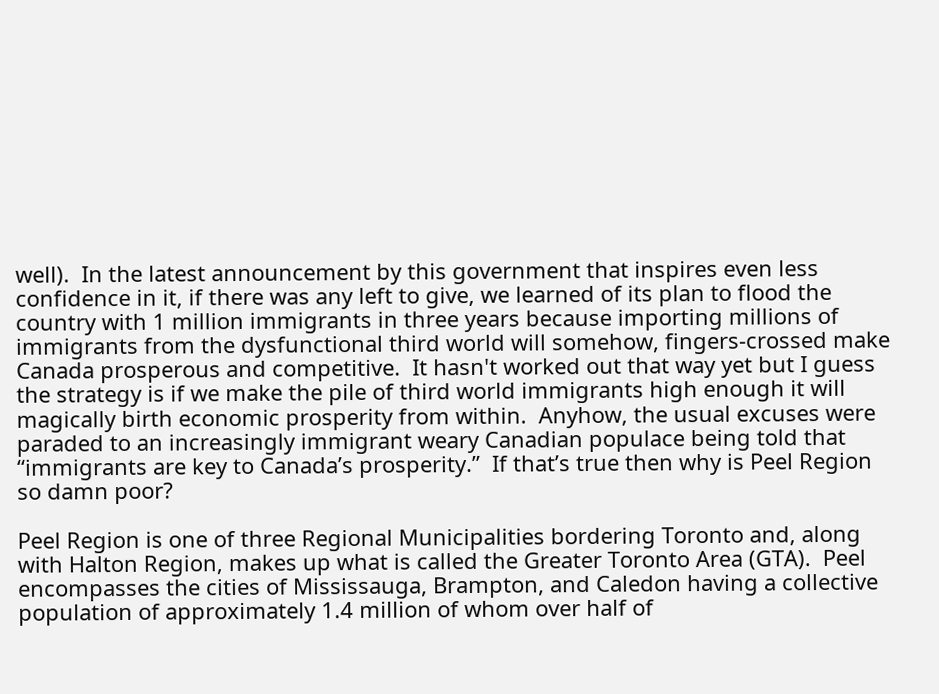well).  In the latest announcement by this government that inspires even less confidence in it, if there was any left to give, we learned of its plan to flood the country with 1 million immigrants in three years because importing millions of immigrants from the dysfunctional third world will somehow, fingers-crossed make Canada prosperous and competitive.  It hasn't worked out that way yet but I guess the strategy is if we make the pile of third world immigrants high enough it will magically birth economic prosperity from within.  Anyhow, the usual excuses were paraded to an increasingly immigrant weary Canadian populace being told that “immigrants are key to Canada’s prosperity.”  If that’s true then why is Peel Region so damn poor?

Peel Region is one of three Regional Municipalities bordering Toronto and, along with Halton Region, makes up what is called the Greater Toronto Area (GTA).  Peel encompasses the cities of Mississauga, Brampton, and Caledon having a collective population of approximately 1.4 million of whom over half of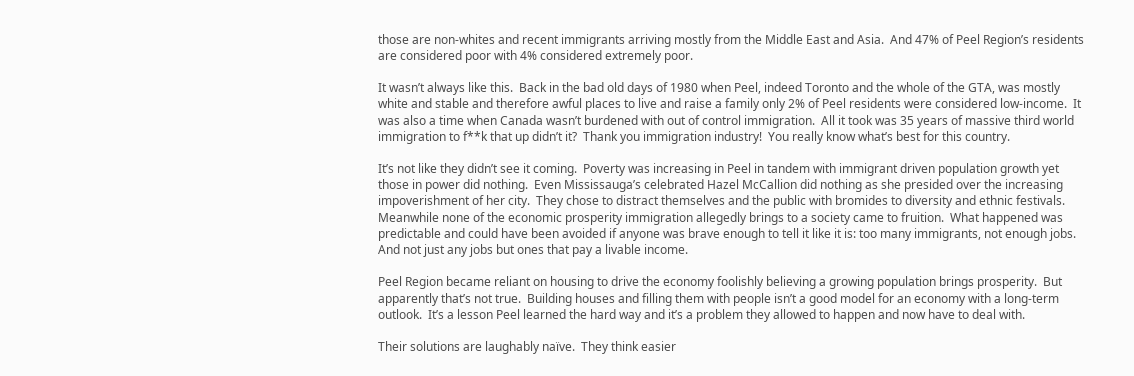those are non-whites and recent immigrants arriving mostly from the Middle East and Asia.  And 47% of Peel Region’s residents are considered poor with 4% considered extremely poor.

It wasn’t always like this.  Back in the bad old days of 1980 when Peel, indeed Toronto and the whole of the GTA, was mostly white and stable and therefore awful places to live and raise a family only 2% of Peel residents were considered low-income.  It was also a time when Canada wasn’t burdened with out of control immigration.  All it took was 35 years of massive third world immigration to f**k that up didn’t it?  Thank you immigration industry!  You really know what’s best for this country.

It’s not like they didn’t see it coming.  Poverty was increasing in Peel in tandem with immigrant driven population growth yet those in power did nothing.  Even Mississauga’s celebrated Hazel McCallion did nothing as she presided over the increasing impoverishment of her city.  They chose to distract themselves and the public with bromides to diversity and ethnic festivals.  Meanwhile none of the economic prosperity immigration allegedly brings to a society came to fruition.  What happened was predictable and could have been avoided if anyone was brave enough to tell it like it is: too many immigrants, not enough jobs.  And not just any jobs but ones that pay a livable income.

Peel Region became reliant on housing to drive the economy foolishly believing a growing population brings prosperity.  But apparently that’s not true.  Building houses and filling them with people isn’t a good model for an economy with a long-term outlook.  It’s a lesson Peel learned the hard way and it’s a problem they allowed to happen and now have to deal with.

Their solutions are laughably naïve.  They think easier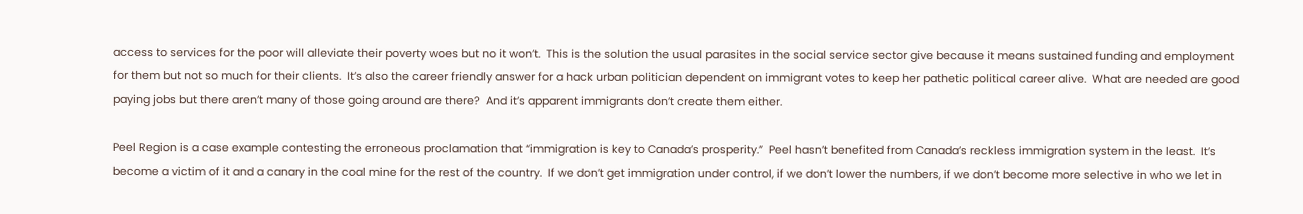access to services for the poor will alleviate their poverty woes but no it won’t.  This is the solution the usual parasites in the social service sector give because it means sustained funding and employment for them but not so much for their clients.  It’s also the career friendly answer for a hack urban politician dependent on immigrant votes to keep her pathetic political career alive.  What are needed are good paying jobs but there aren’t many of those going around are there?  And it’s apparent immigrants don’t create them either.

Peel Region is a case example contesting the erroneous proclamation that “immigration is key to Canada’s prosperity.”  Peel hasn’t benefited from Canada’s reckless immigration system in the least.  It’s become a victim of it and a canary in the coal mine for the rest of the country.  If we don’t get immigration under control, if we don’t lower the numbers, if we don’t become more selective in who we let in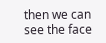then we can see the face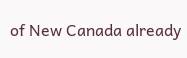of New Canada already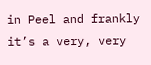in Peel and frankly it’s a very, very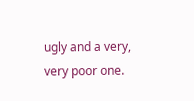ugly and a very, very poor one.